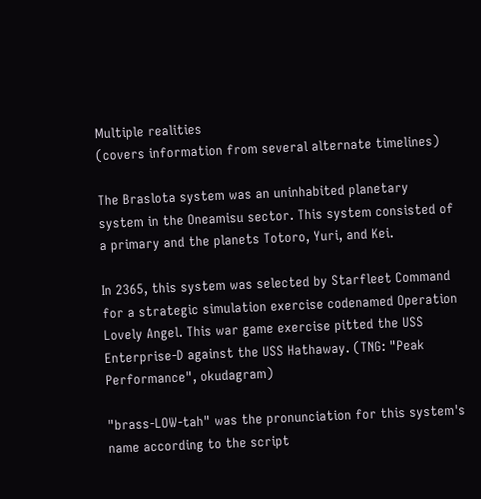Multiple realities
(covers information from several alternate timelines)

The Braslota system was an uninhabited planetary system in the Oneamisu sector. This system consisted of a primary and the planets Totoro, Yuri, and Kei.

In 2365, this system was selected by Starfleet Command for a strategic simulation exercise codenamed Operation Lovely Angel. This war game exercise pitted the USS Enterprise-D against the USS Hathaway. (TNG: "Peak Performance", okudagram)

"brass-LOW-tah" was the pronunciation for this system's name according to the script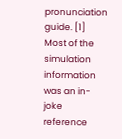pronunciation guide. [1]
Most of the simulation information was an in-joke reference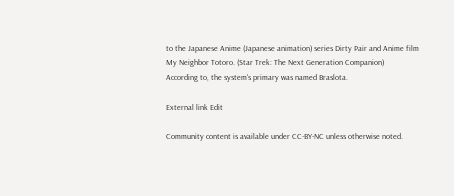to the Japanese Anime (Japanese animation) series Dirty Pair and Anime film My Neighbor Totoro. (Star Trek: The Next Generation Companion)
According to, the system's primary was named Braslota.

External link Edit

Community content is available under CC-BY-NC unless otherwise noted.